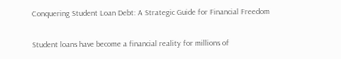Conquering Student Loan Debt: A Strategic Guide for Financial Freedom

Student loans have become a financial reality for millions of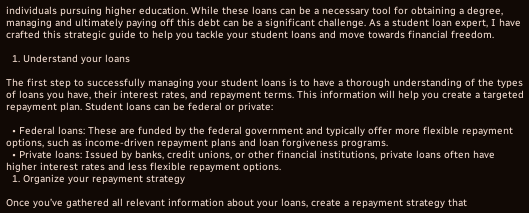individuals pursuing higher education. While these loans can be a necessary tool for obtaining a degree, managing and ultimately paying off this debt can be a significant challenge. As a student loan expert, I have crafted this strategic guide to help you tackle your student loans and move towards financial freedom.

  1. Understand your loans

The first step to successfully managing your student loans is to have a thorough understanding of the types of loans you have, their interest rates, and repayment terms. This information will help you create a targeted repayment plan. Student loans can be federal or private:

  • Federal loans: These are funded by the federal government and typically offer more flexible repayment options, such as income-driven repayment plans and loan forgiveness programs.
  • Private loans: Issued by banks, credit unions, or other financial institutions, private loans often have higher interest rates and less flexible repayment options.
  1. Organize your repayment strategy

Once you’ve gathered all relevant information about your loans, create a repayment strategy that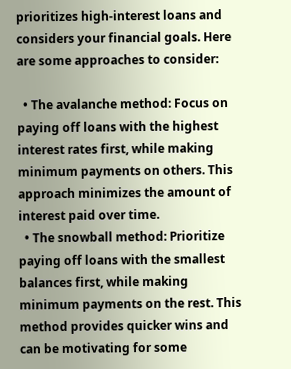prioritizes high-interest loans and considers your financial goals. Here are some approaches to consider:

  • The avalanche method: Focus on paying off loans with the highest interest rates first, while making minimum payments on others. This approach minimizes the amount of interest paid over time.
  • The snowball method: Prioritize paying off loans with the smallest balances first, while making minimum payments on the rest. This method provides quicker wins and can be motivating for some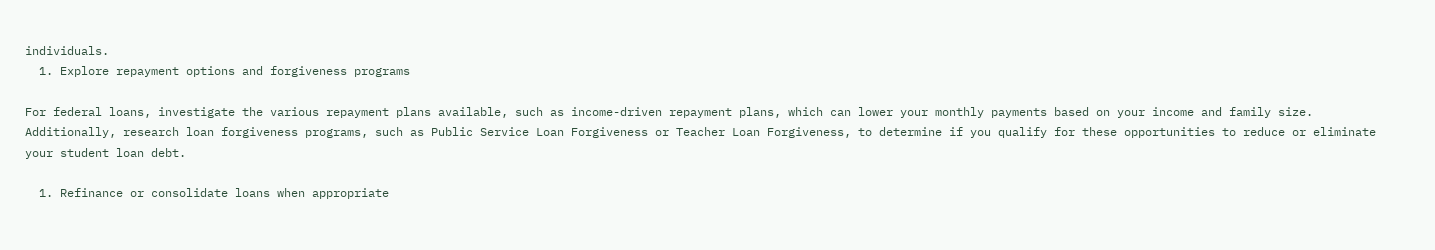individuals.
  1. Explore repayment options and forgiveness programs

For federal loans, investigate the various repayment plans available, such as income-driven repayment plans, which can lower your monthly payments based on your income and family size. Additionally, research loan forgiveness programs, such as Public Service Loan Forgiveness or Teacher Loan Forgiveness, to determine if you qualify for these opportunities to reduce or eliminate your student loan debt.

  1. Refinance or consolidate loans when appropriate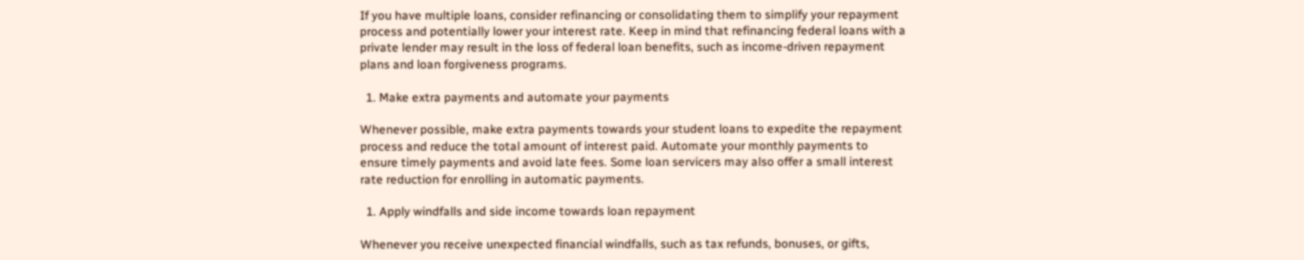If you have multiple loans, consider refinancing or consolidating them to simplify your repayment process and potentially lower your interest rate. Keep in mind that refinancing federal loans with a private lender may result in the loss of federal loan benefits, such as income-driven repayment plans and loan forgiveness programs.

  1. Make extra payments and automate your payments

Whenever possible, make extra payments towards your student loans to expedite the repayment process and reduce the total amount of interest paid. Automate your monthly payments to ensure timely payments and avoid late fees. Some loan servicers may also offer a small interest rate reduction for enrolling in automatic payments.

  1. Apply windfalls and side income towards loan repayment

Whenever you receive unexpected financial windfalls, such as tax refunds, bonuses, or gifts,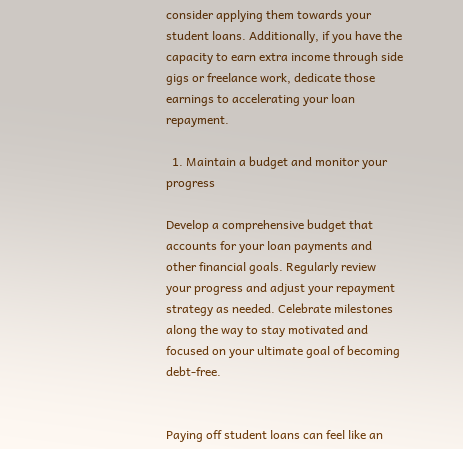consider applying them towards your student loans. Additionally, if you have the capacity to earn extra income through side gigs or freelance work, dedicate those earnings to accelerating your loan repayment.

  1. Maintain a budget and monitor your progress

Develop a comprehensive budget that accounts for your loan payments and other financial goals. Regularly review your progress and adjust your repayment strategy as needed. Celebrate milestones along the way to stay motivated and focused on your ultimate goal of becoming debt-free.


Paying off student loans can feel like an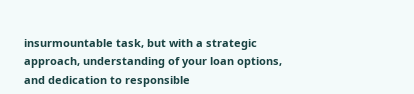insurmountable task, but with a strategic approach, understanding of your loan options, and dedication to responsible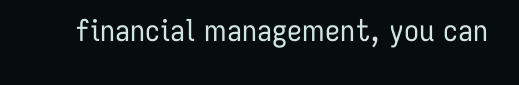financial management, you can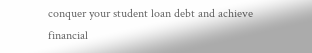conquer your student loan debt and achieve financial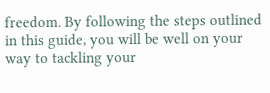freedom. By following the steps outlined in this guide, you will be well on your way to tackling your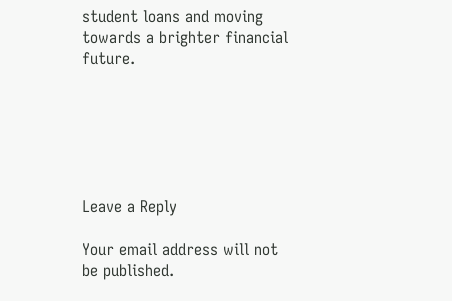student loans and moving towards a brighter financial future.






Leave a Reply

Your email address will not be published.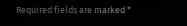Required fields are marked *